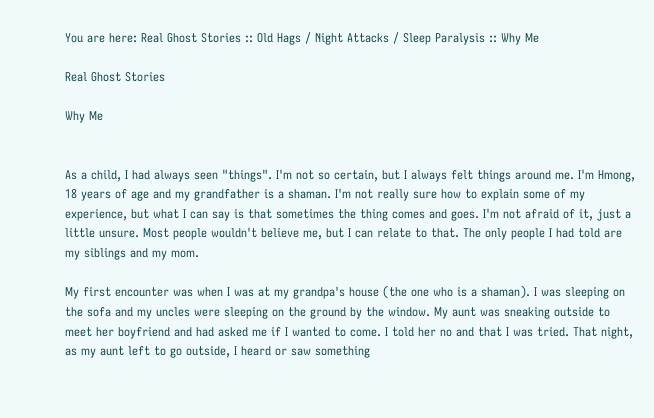You are here: Real Ghost Stories :: Old Hags / Night Attacks / Sleep Paralysis :: Why Me

Real Ghost Stories

Why Me


As a child, I had always seen "things". I'm not so certain, but I always felt things around me. I'm Hmong, 18 years of age and my grandfather is a shaman. I'm not really sure how to explain some of my experience, but what I can say is that sometimes the thing comes and goes. I'm not afraid of it, just a little unsure. Most people wouldn't believe me, but I can relate to that. The only people I had told are my siblings and my mom.

My first encounter was when I was at my grandpa's house (the one who is a shaman). I was sleeping on the sofa and my uncles were sleeping on the ground by the window. My aunt was sneaking outside to meet her boyfriend and had asked me if I wanted to come. I told her no and that I was tried. That night, as my aunt left to go outside, I heard or saw something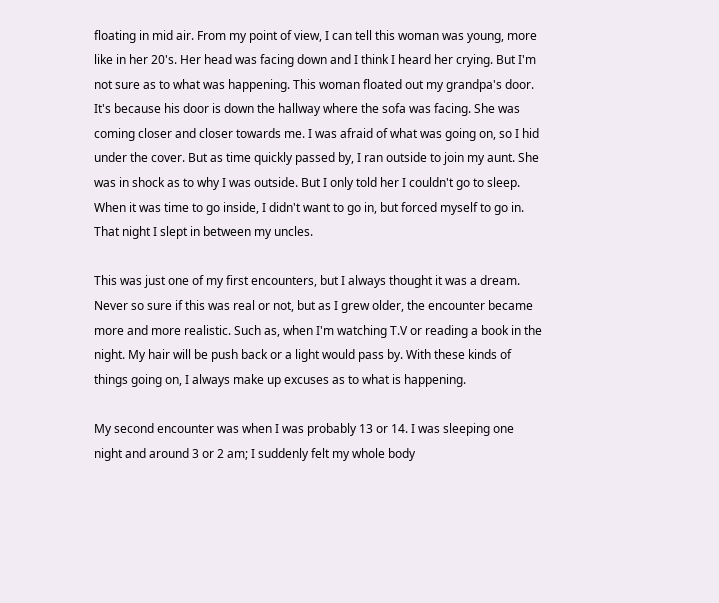floating in mid air. From my point of view, I can tell this woman was young, more like in her 20's. Her head was facing down and I think I heard her crying. But I'm not sure as to what was happening. This woman floated out my grandpa's door. It's because his door is down the hallway where the sofa was facing. She was coming closer and closer towards me. I was afraid of what was going on, so I hid under the cover. But as time quickly passed by, I ran outside to join my aunt. She was in shock as to why I was outside. But I only told her I couldn't go to sleep. When it was time to go inside, I didn't want to go in, but forced myself to go in. That night I slept in between my uncles.

This was just one of my first encounters, but I always thought it was a dream. Never so sure if this was real or not, but as I grew older, the encounter became more and more realistic. Such as, when I'm watching T.V or reading a book in the night. My hair will be push back or a light would pass by. With these kinds of things going on, I always make up excuses as to what is happening.

My second encounter was when I was probably 13 or 14. I was sleeping one night and around 3 or 2 am; I suddenly felt my whole body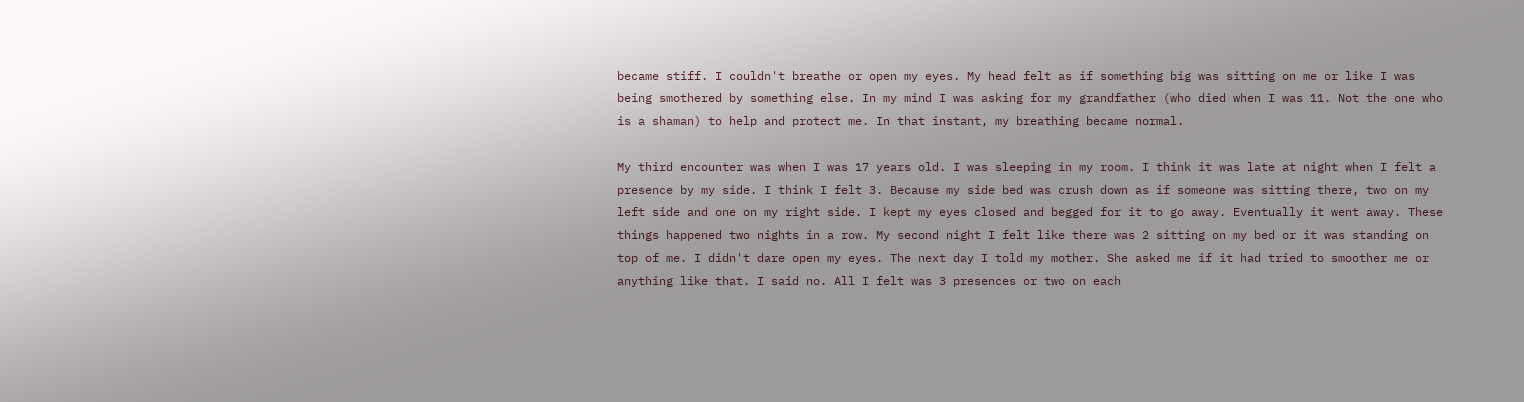became stiff. I couldn't breathe or open my eyes. My head felt as if something big was sitting on me or like I was being smothered by something else. In my mind I was asking for my grandfather (who died when I was 11. Not the one who is a shaman) to help and protect me. In that instant, my breathing became normal.

My third encounter was when I was 17 years old. I was sleeping in my room. I think it was late at night when I felt a presence by my side. I think I felt 3. Because my side bed was crush down as if someone was sitting there, two on my left side and one on my right side. I kept my eyes closed and begged for it to go away. Eventually it went away. These things happened two nights in a row. My second night I felt like there was 2 sitting on my bed or it was standing on top of me. I didn't dare open my eyes. The next day I told my mother. She asked me if it had tried to smoother me or anything like that. I said no. All I felt was 3 presences or two on each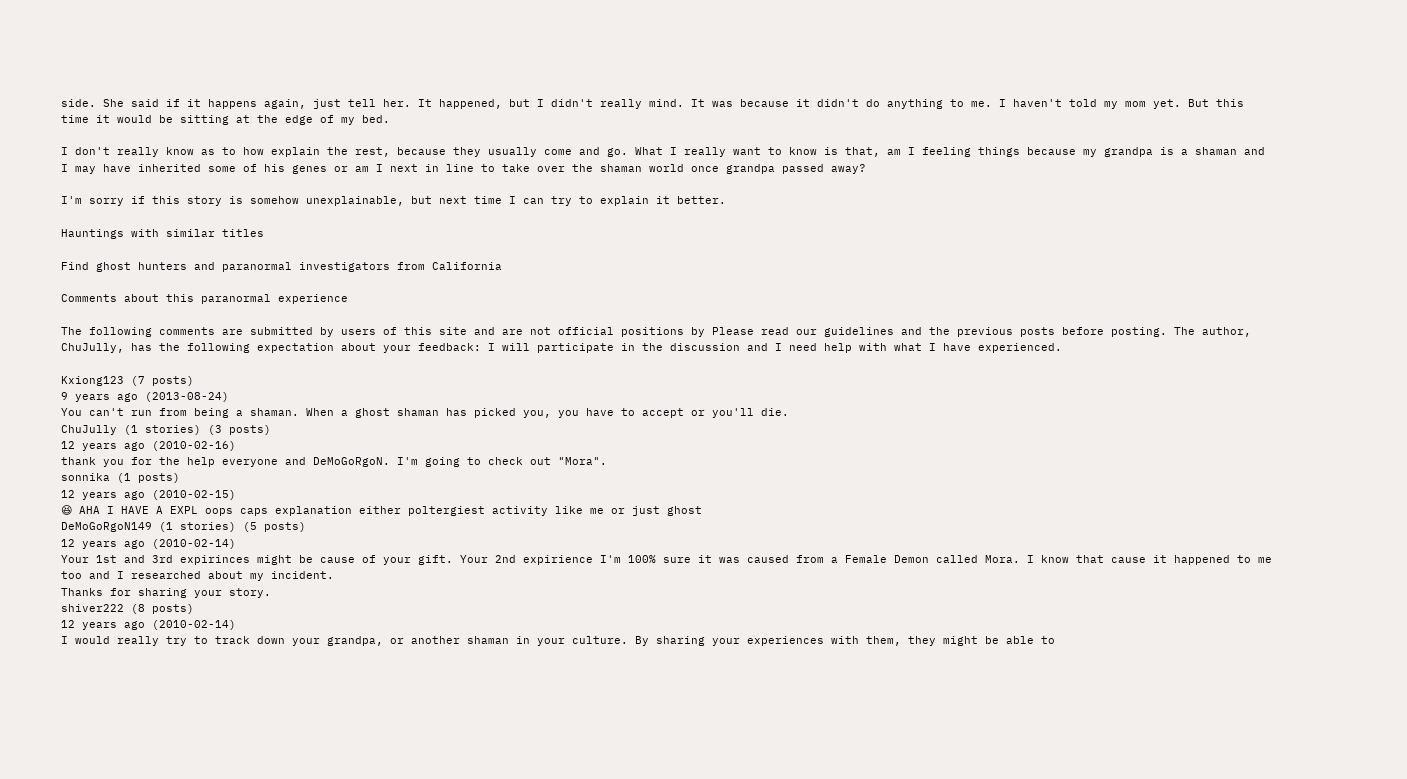side. She said if it happens again, just tell her. It happened, but I didn't really mind. It was because it didn't do anything to me. I haven't told my mom yet. But this time it would be sitting at the edge of my bed.

I don't really know as to how explain the rest, because they usually come and go. What I really want to know is that, am I feeling things because my grandpa is a shaman and I may have inherited some of his genes or am I next in line to take over the shaman world once grandpa passed away?

I'm sorry if this story is somehow unexplainable, but next time I can try to explain it better.

Hauntings with similar titles

Find ghost hunters and paranormal investigators from California

Comments about this paranormal experience

The following comments are submitted by users of this site and are not official positions by Please read our guidelines and the previous posts before posting. The author, ChuJully, has the following expectation about your feedback: I will participate in the discussion and I need help with what I have experienced.

Kxiong123 (7 posts)
9 years ago (2013-08-24)
You can't run from being a shaman. When a ghost shaman has picked you, you have to accept or you'll die.
ChuJully (1 stories) (3 posts)
12 years ago (2010-02-16)
thank you for the help everyone and DeMoGoRgoN. I'm going to check out "Mora".
sonnika (1 posts)
12 years ago (2010-02-15)
😆 AHA I HAVE A EXPL oops caps explanation either poltergiest activity like me or just ghost
DeMoGoRgoN149 (1 stories) (5 posts)
12 years ago (2010-02-14)
Your 1st and 3rd expirinces might be cause of your gift. Your 2nd expirience I'm 100% sure it was caused from a Female Demon called Mora. I know that cause it happened to me too and I researched about my incident.
Thanks for sharing your story.
shiver222 (8 posts)
12 years ago (2010-02-14)
I would really try to track down your grandpa, or another shaman in your culture. By sharing your experiences with them, they might be able to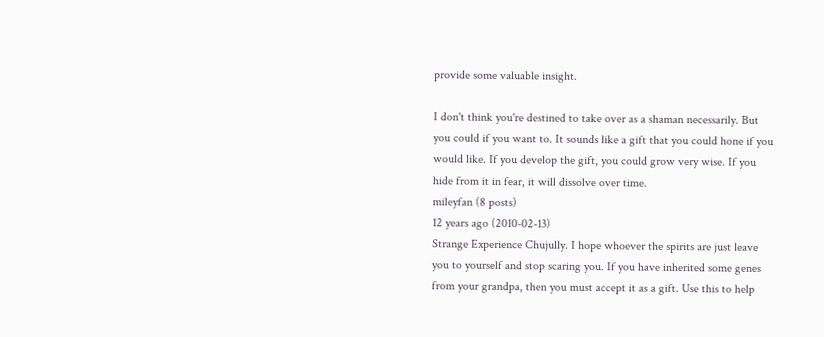provide some valuable insight.

I don't think you're destined to take over as a shaman necessarily. But you could if you want to. It sounds like a gift that you could hone if you would like. If you develop the gift, you could grow very wise. If you hide from it in fear, it will dissolve over time.
mileyfan (8 posts)
12 years ago (2010-02-13)
Strange Experience Chujully. I hope whoever the spirits are just leave you to yourself and stop scaring you. If you have inherited some genes from your grandpa, then you must accept it as a gift. Use this to help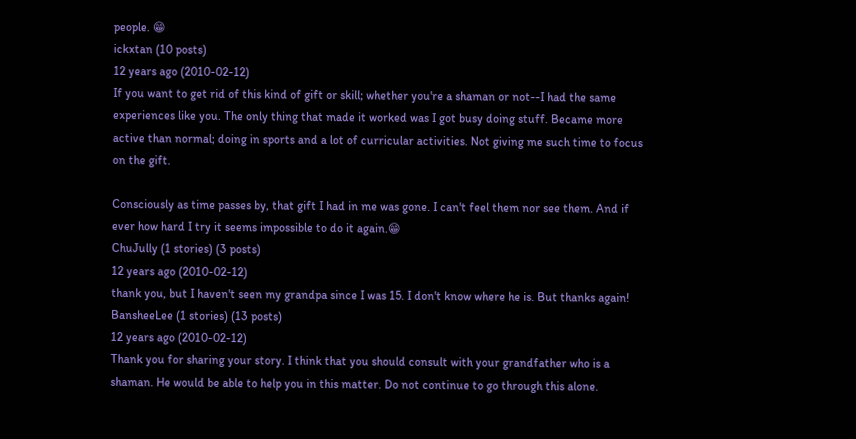people. 😁
ickxtan (10 posts)
12 years ago (2010-02-12)
If you want to get rid of this kind of gift or skill; whether you're a shaman or not--I had the same experiences like you. The only thing that made it worked was I got busy doing stuff. Became more active than normal; doing in sports and a lot of curricular activities. Not giving me such time to focus on the gift.

Consciously as time passes by, that gift I had in me was gone. I can't feel them nor see them. And if ever how hard I try it seems impossible to do it again.😁
ChuJully (1 stories) (3 posts)
12 years ago (2010-02-12)
thank you, but I haven't seen my grandpa since I was 15. I don't know where he is. But thanks again!
BansheeLee (1 stories) (13 posts)
12 years ago (2010-02-12)
Thank you for sharing your story. I think that you should consult with your grandfather who is a shaman. He would be able to help you in this matter. Do not continue to go through this alone.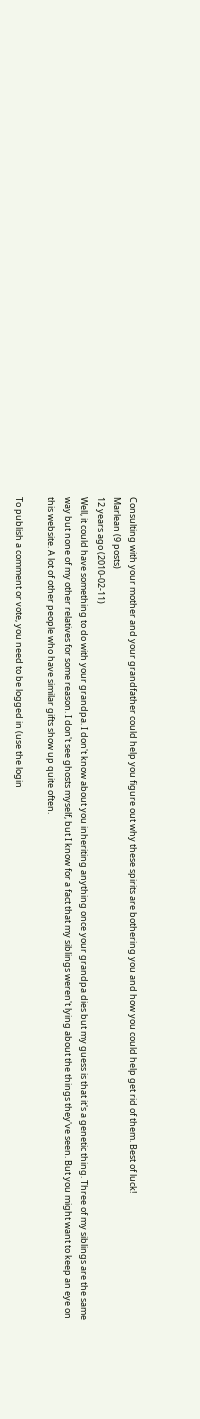Consulting with your mother and your grandfather could help you figure out why these spirits are bothering you and how you could help get rid of them. Best of luck!
Marlean (9 posts)
12 years ago (2010-02-11)
Well, it could have something to do with your grandpa. I don't know about you inheriting anything once your grandpa dies but my guess is that it's a genetic thing. Three of my siblings are the same way but none of my other relatives for some reason. I don't see ghosts myself, but I know for a fact that my siblings weren't lying about the things they've seen. But you might want to keep an eye on this website. A lot of other people who have similar gifts show up quite often.

To publish a comment or vote, you need to be logged in (use the login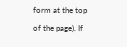form at the top of the page). If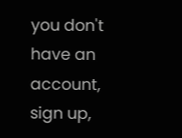you don't have an account, sign up,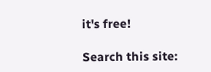it's free!

Search this site: